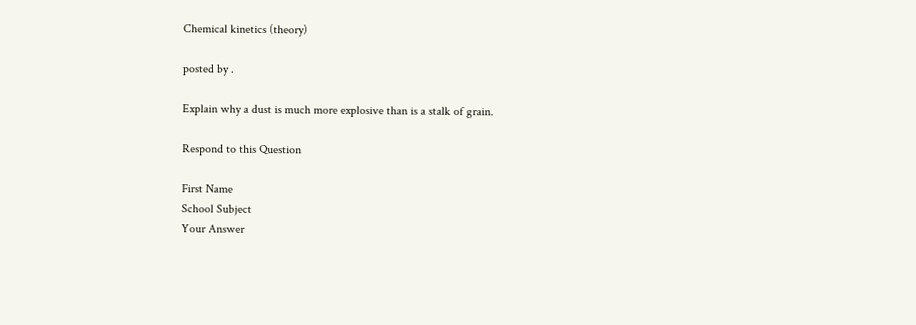Chemical kinetics (theory)

posted by .

Explain why a dust is much more explosive than is a stalk of grain.

Respond to this Question

First Name
School Subject
Your Answer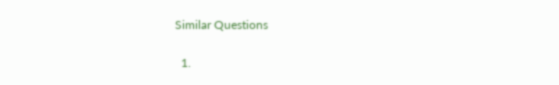Similar Questions

  1.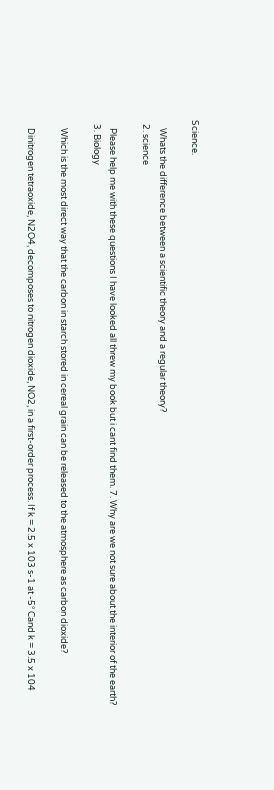Science.

    Whats the difference between a scientific theory and a regular theory?
  2. science

    Please help me with these questions I have looked all threw my book but i cant find them. 7. Why are we not sure about the interior of the earth?
  3. Biology

    Which is the most direct way that the carbon in starch stored in cereal grain can be released to the atmosphere as carbon dioxide?

    Dinitrogen tetraoxide, N2O4, decomposes to nitrogen dioxide, NO2, in a first-order process. If k = 2.5 x 103 s-1 at -5° Cand k = 3.5 x 104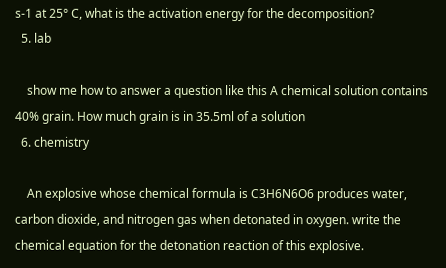s-1 at 25° C, what is the activation energy for the decomposition?
  5. lab

    show me how to answer a question like this A chemical solution contains 40% grain. How much grain is in 35.5ml of a solution
  6. chemistry

    An explosive whose chemical formula is C3H6N6O6 produces water, carbon dioxide, and nitrogen gas when detonated in oxygen. write the chemical equation for the detonation reaction of this explosive.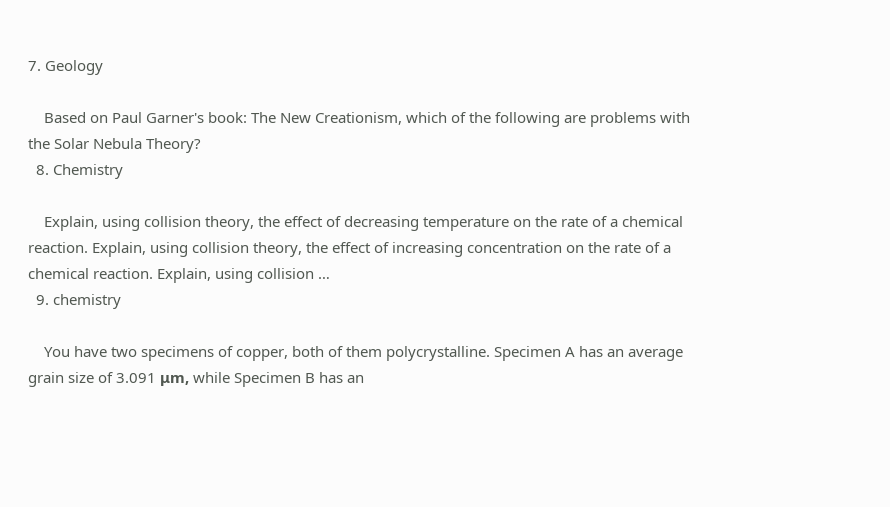7. Geology

    Based on Paul Garner's book: The New Creationism, which of the following are problems with the Solar Nebula Theory?
  8. Chemistry

    Explain, using collision theory, the effect of decreasing temperature on the rate of a chemical reaction. Explain, using collision theory, the effect of increasing concentration on the rate of a chemical reaction. Explain, using collision …
  9. chemistry

    You have two specimens of copper, both of them polycrystalline. Specimen A has an average grain size of 3.091 μm, while Specimen B has an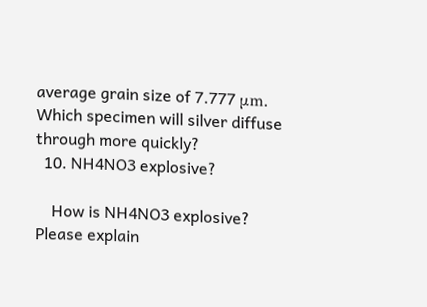average grain size of 7.777 μm. Which specimen will silver diffuse through more quickly?
  10. NH4NO3 explosive?

    How is NH4NO3 explosive? Please explain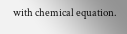with chemical equation.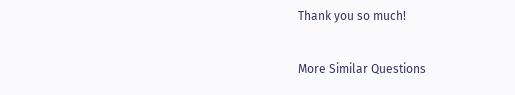Thank you so much!

More Similar Questions